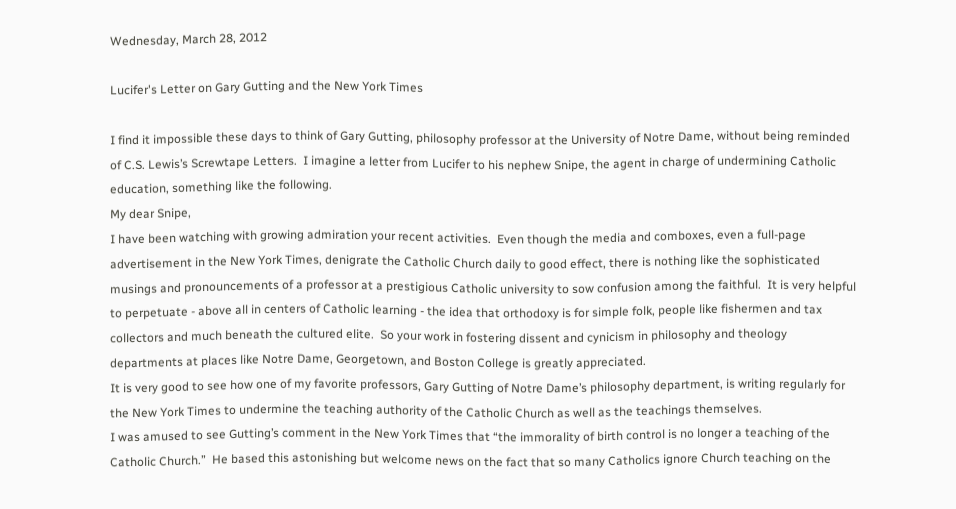Wednesday, March 28, 2012

Lucifer's Letter on Gary Gutting and the New York Times

I find it impossible these days to think of Gary Gutting, philosophy professor at the University of Notre Dame, without being reminded of C.S. Lewis’s Screwtape Letters.  I imagine a letter from Lucifer to his nephew Snipe, the agent in charge of undermining Catholic education, something like the following.
My dear Snipe,
I have been watching with growing admiration your recent activities.  Even though the media and comboxes, even a full-page advertisement in the New York Times, denigrate the Catholic Church daily to good effect, there is nothing like the sophisticated musings and pronouncements of a professor at a prestigious Catholic university to sow confusion among the faithful.  It is very helpful to perpetuate - above all in centers of Catholic learning - the idea that orthodoxy is for simple folk, people like fishermen and tax collectors and much beneath the cultured elite.  So your work in fostering dissent and cynicism in philosophy and theology departments at places like Notre Dame, Georgetown, and Boston College is greatly appreciated.
It is very good to see how one of my favorite professors, Gary Gutting of Notre Dame’s philosophy department, is writing regularly for the New York Times to undermine the teaching authority of the Catholic Church as well as the teachings themselves.
I was amused to see Gutting’s comment in the New York Times that “the immorality of birth control is no longer a teaching of the Catholic Church.”  He based this astonishing but welcome news on the fact that so many Catholics ignore Church teaching on the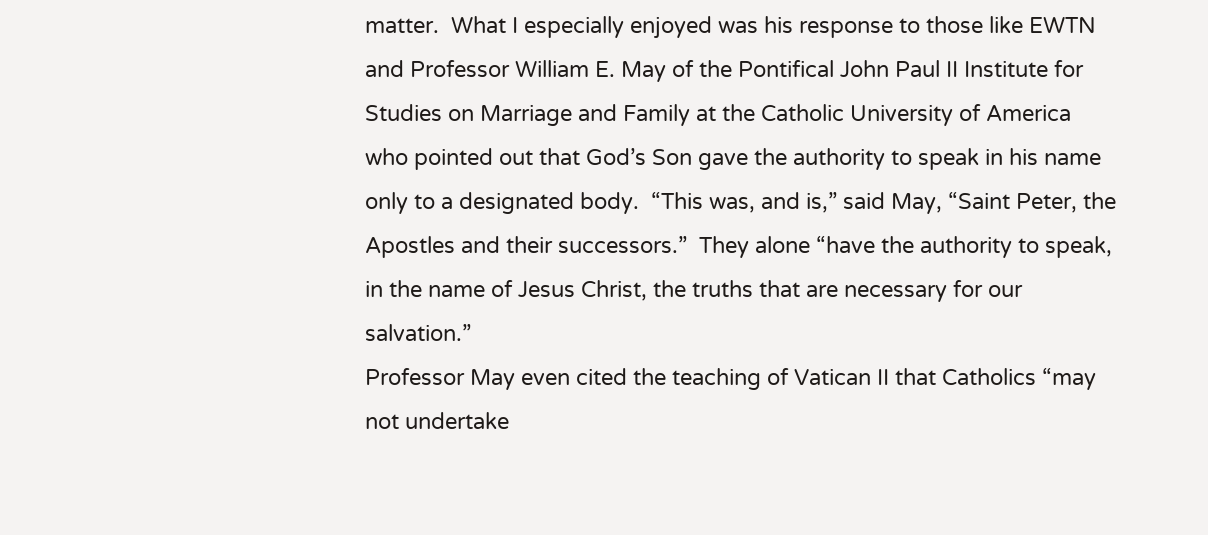matter.  What I especially enjoyed was his response to those like EWTN and Professor William E. May of the Pontifical John Paul II Institute for Studies on Marriage and Family at the Catholic University of America who pointed out that God’s Son gave the authority to speak in his name only to a designated body.  “This was, and is,” said May, “Saint Peter, the Apostles and their successors.”  They alone “have the authority to speak, in the name of Jesus Christ, the truths that are necessary for our salvation.”
Professor May even cited the teaching of Vatican II that Catholics “may not undertake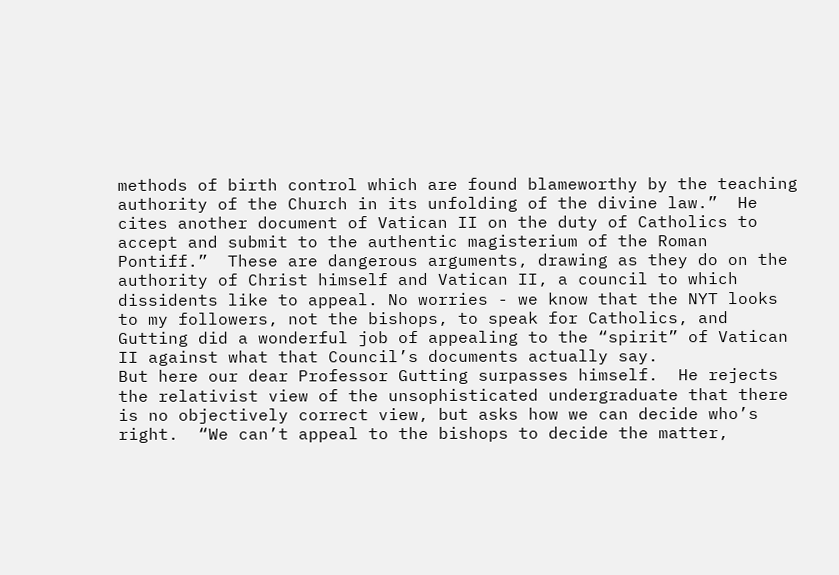methods of birth control which are found blameworthy by the teaching authority of the Church in its unfolding of the divine law.”  He cites another document of Vatican II on the duty of Catholics to accept and submit to the authentic magisterium of the Roman Pontiff.”  These are dangerous arguments, drawing as they do on the authority of Christ himself and Vatican II, a council to which dissidents like to appeal. No worries - we know that the NYT looks to my followers, not the bishops, to speak for Catholics, and Gutting did a wonderful job of appealing to the “spirit” of Vatican II against what that Council’s documents actually say.
But here our dear Professor Gutting surpasses himself.  He rejects the relativist view of the unsophisticated undergraduate that there is no objectively correct view, but asks how we can decide who’s right.  “We can’t appeal to the bishops to decide the matter,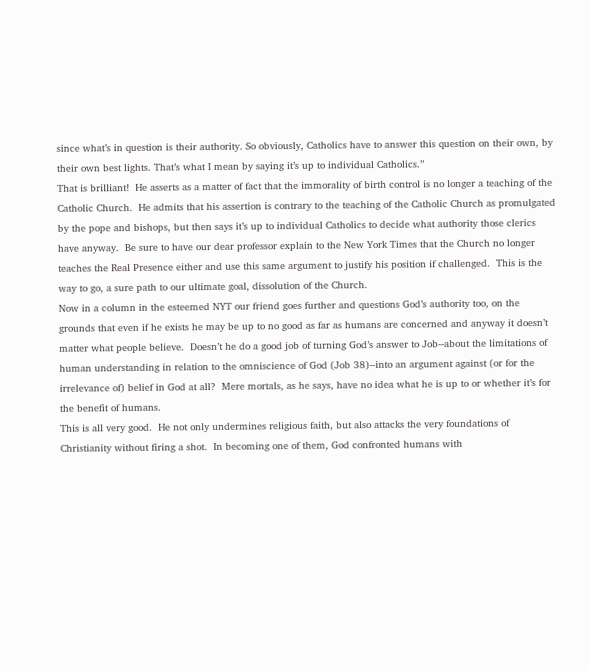since what’s in question is their authority. So obviously, Catholics have to answer this question on their own, by their own best lights. That’s what I mean by saying it’s up to individual Catholics.”
That is brilliant!  He asserts as a matter of fact that the immorality of birth control is no longer a teaching of the Catholic Church.  He admits that his assertion is contrary to the teaching of the Catholic Church as promulgated by the pope and bishops, but then says it’s up to individual Catholics to decide what authority those clerics have anyway.  Be sure to have our dear professor explain to the New York Times that the Church no longer teaches the Real Presence either and use this same argument to justify his position if challenged.  This is the way to go, a sure path to our ultimate goal, dissolution of the Church.
Now in a column in the esteemed NYT our friend goes further and questions God’s authority too, on the grounds that even if he exists he may be up to no good as far as humans are concerned and anyway it doesn’t matter what people believe.  Doesn’t he do a good job of turning God’s answer to Job--about the limitations of human understanding in relation to the omniscience of God (Job 38)--into an argument against (or for the irrelevance of) belief in God at all?  Mere mortals, as he says, have no idea what he is up to or whether it’s for the benefit of humans.
This is all very good.  He not only undermines religious faith, but also attacks the very foundations of Christianity without firing a shot.  In becoming one of them, God confronted humans with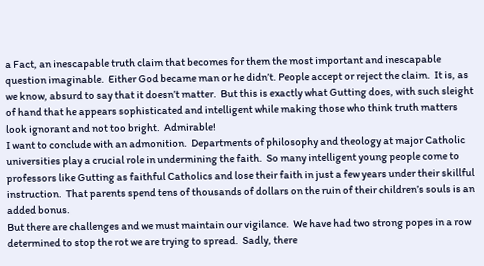a Fact, an inescapable truth claim that becomes for them the most important and inescapable question imaginable.  Either God became man or he didn’t. People accept or reject the claim.  It is, as we know, absurd to say that it doesn’t matter.  But this is exactly what Gutting does, with such sleight of hand that he appears sophisticated and intelligent while making those who think truth matters look ignorant and not too bright.  Admirable!
I want to conclude with an admonition.  Departments of philosophy and theology at major Catholic universities play a crucial role in undermining the faith.  So many intelligent young people come to professors like Gutting as faithful Catholics and lose their faith in just a few years under their skillful instruction.  That parents spend tens of thousands of dollars on the ruin of their children’s souls is an added bonus.
But there are challenges and we must maintain our vigilance.  We have had two strong popes in a row determined to stop the rot we are trying to spread.  Sadly, there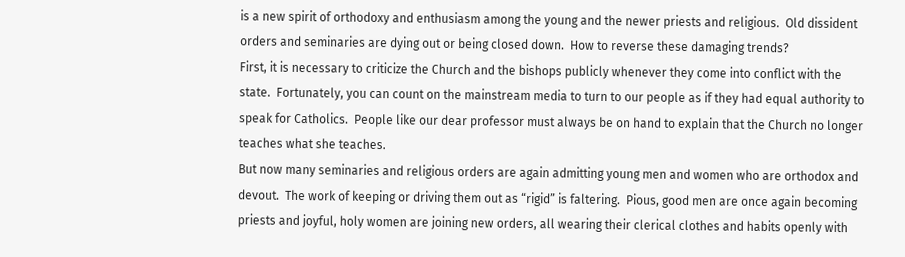is a new spirit of orthodoxy and enthusiasm among the young and the newer priests and religious.  Old dissident orders and seminaries are dying out or being closed down.  How to reverse these damaging trends?
First, it is necessary to criticize the Church and the bishops publicly whenever they come into conflict with the state.  Fortunately, you can count on the mainstream media to turn to our people as if they had equal authority to speak for Catholics.  People like our dear professor must always be on hand to explain that the Church no longer teaches what she teaches.
But now many seminaries and religious orders are again admitting young men and women who are orthodox and devout.  The work of keeping or driving them out as “rigid” is faltering.  Pious, good men are once again becoming priests and joyful, holy women are joining new orders, all wearing their clerical clothes and habits openly with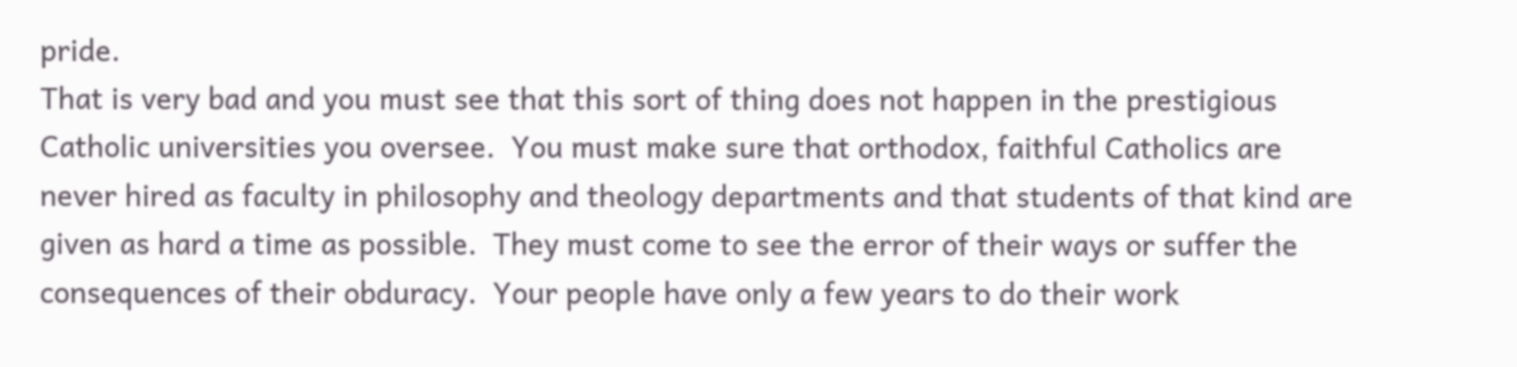pride.
That is very bad and you must see that this sort of thing does not happen in the prestigious Catholic universities you oversee.  You must make sure that orthodox, faithful Catholics are never hired as faculty in philosophy and theology departments and that students of that kind are given as hard a time as possible.  They must come to see the error of their ways or suffer the consequences of their obduracy.  Your people have only a few years to do their work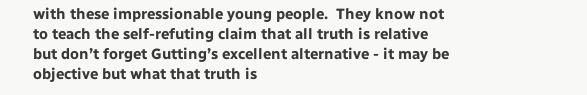with these impressionable young people.  They know not to teach the self-refuting claim that all truth is relative but don’t forget Gutting’s excellent alternative - it may be objective but what that truth is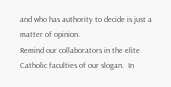and who has authority to decide is just a matter of opinion.
Remind our collaborators in the elite Catholic faculties of our slogan.  In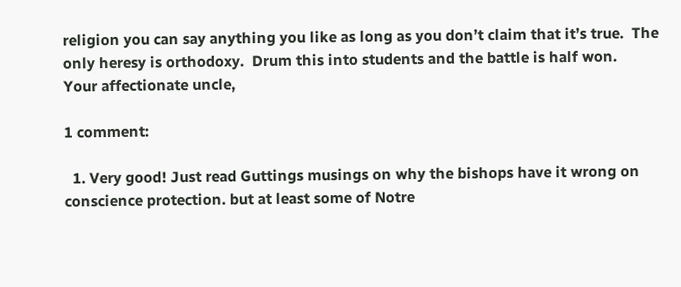religion you can say anything you like as long as you don’t claim that it’s true.  The only heresy is orthodoxy.  Drum this into students and the battle is half won.
Your affectionate uncle,

1 comment:

  1. Very good! Just read Guttings musings on why the bishops have it wrong on conscience protection. but at least some of Notre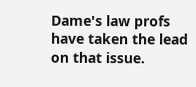Dame's law profs have taken the lead on that issue.